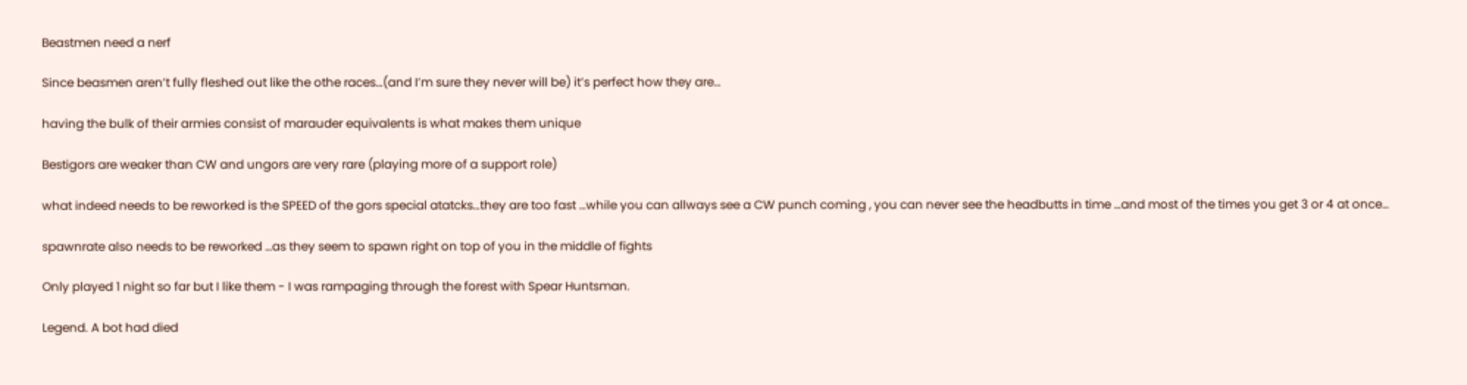Beastmen need a nerf

Since beasmen aren’t fully fleshed out like the othe races…(and I’m sure they never will be) it’s perfect how they are…

having the bulk of their armies consist of marauder equivalents is what makes them unique

Bestigors are weaker than CW and ungors are very rare (playing more of a support role)

what indeed needs to be reworked is the SPEED of the gors special atatcks…they are too fast …while you can allways see a CW punch coming , you can never see the headbutts in time …and most of the times you get 3 or 4 at once…

spawnrate also needs to be reworked …as they seem to spawn right on top of you in the middle of fights

Only played 1 night so far but I like them - I was rampaging through the forest with Spear Huntsman.

Legend. A bot had died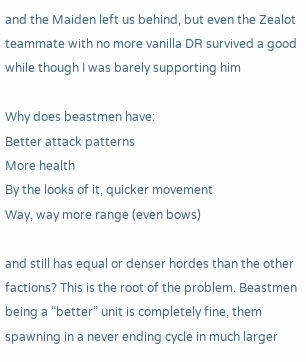and the Maiden left us behind, but even the Zealot teammate with no more vanilla DR survived a good while though I was barely supporting him

Why does beastmen have:
Better attack patterns
More health
By the looks of it, quicker movement
Way, way more range (even bows)

and still has equal or denser hordes than the other factions? This is the root of the problem. Beastmen being a “better” unit is completely fine, them spawning in a never ending cycle in much larger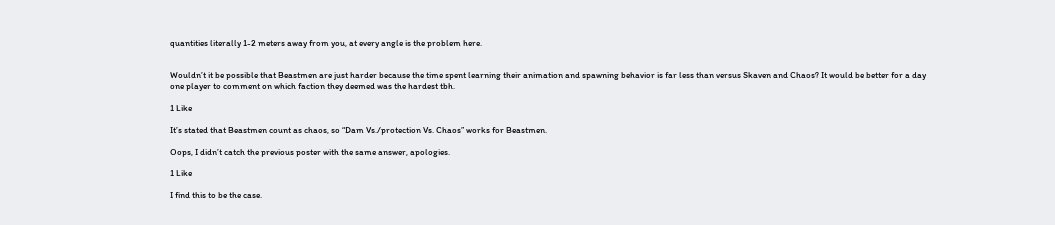quantities literally 1-2 meters away from you, at every angle is the problem here.


Wouldn’t it be possible that Beastmen are just harder because the time spent learning their animation and spawning behavior is far less than versus Skaven and Chaos? It would be better for a day one player to comment on which faction they deemed was the hardest tbh.

1 Like

It’s stated that Beastmen count as chaos, so “Dam Vs./protection Vs. Chaos” works for Beastmen.

Oops, I didn’t catch the previous poster with the same answer, apologies.

1 Like

I find this to be the case.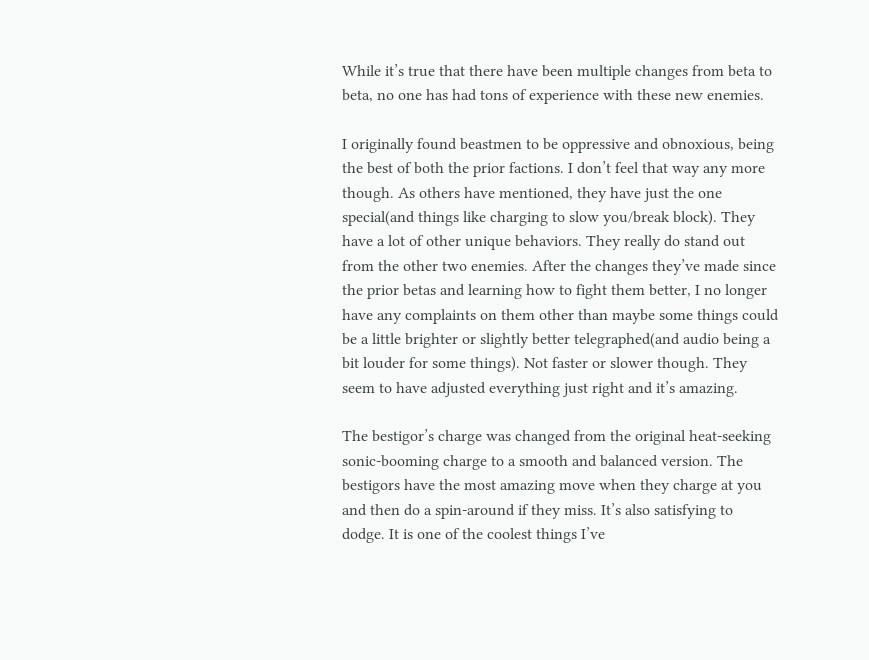While it’s true that there have been multiple changes from beta to beta, no one has had tons of experience with these new enemies.

I originally found beastmen to be oppressive and obnoxious, being the best of both the prior factions. I don’t feel that way any more though. As others have mentioned, they have just the one special(and things like charging to slow you/break block). They have a lot of other unique behaviors. They really do stand out from the other two enemies. After the changes they’ve made since the prior betas and learning how to fight them better, I no longer have any complaints on them other than maybe some things could be a little brighter or slightly better telegraphed(and audio being a bit louder for some things). Not faster or slower though. They seem to have adjusted everything just right and it’s amazing.

The bestigor’s charge was changed from the original heat-seeking sonic-booming charge to a smooth and balanced version. The bestigors have the most amazing move when they charge at you and then do a spin-around if they miss. It’s also satisfying to dodge. It is one of the coolest things I’ve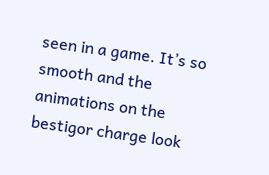seen in a game. It’s so smooth and the animations on the bestigor charge look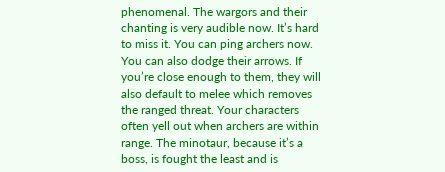phenomenal. The wargors and their chanting is very audible now. It’s hard to miss it. You can ping archers now. You can also dodge their arrows. If you’re close enough to them, they will also default to melee which removes the ranged threat. Your characters often yell out when archers are within range. The minotaur, because it’s a boss, is fought the least and is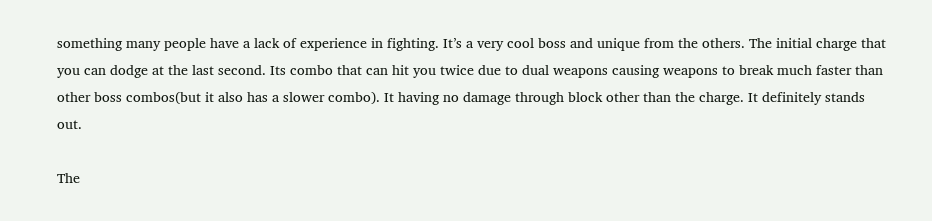something many people have a lack of experience in fighting. It’s a very cool boss and unique from the others. The initial charge that you can dodge at the last second. Its combo that can hit you twice due to dual weapons causing weapons to break much faster than other boss combos(but it also has a slower combo). It having no damage through block other than the charge. It definitely stands out.

The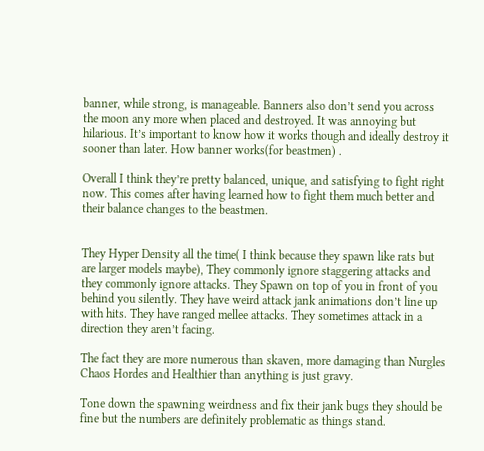banner, while strong, is manageable. Banners also don’t send you across the moon any more when placed and destroyed. It was annoying but hilarious. It’s important to know how it works though and ideally destroy it sooner than later. How banner works(for beastmen) .

Overall I think they’re pretty balanced, unique, and satisfying to fight right now. This comes after having learned how to fight them much better and their balance changes to the beastmen.


They Hyper Density all the time( I think because they spawn like rats but are larger models maybe), They commonly ignore staggering attacks and they commonly ignore attacks. They Spawn on top of you in front of you behind you silently. They have weird attack jank animations don’t line up with hits. They have ranged mellee attacks. They sometimes attack in a direction they aren’t facing.

The fact they are more numerous than skaven, more damaging than Nurgles Chaos Hordes and Healthier than anything is just gravy.

Tone down the spawning weirdness and fix their jank bugs they should be fine but the numbers are definitely problematic as things stand.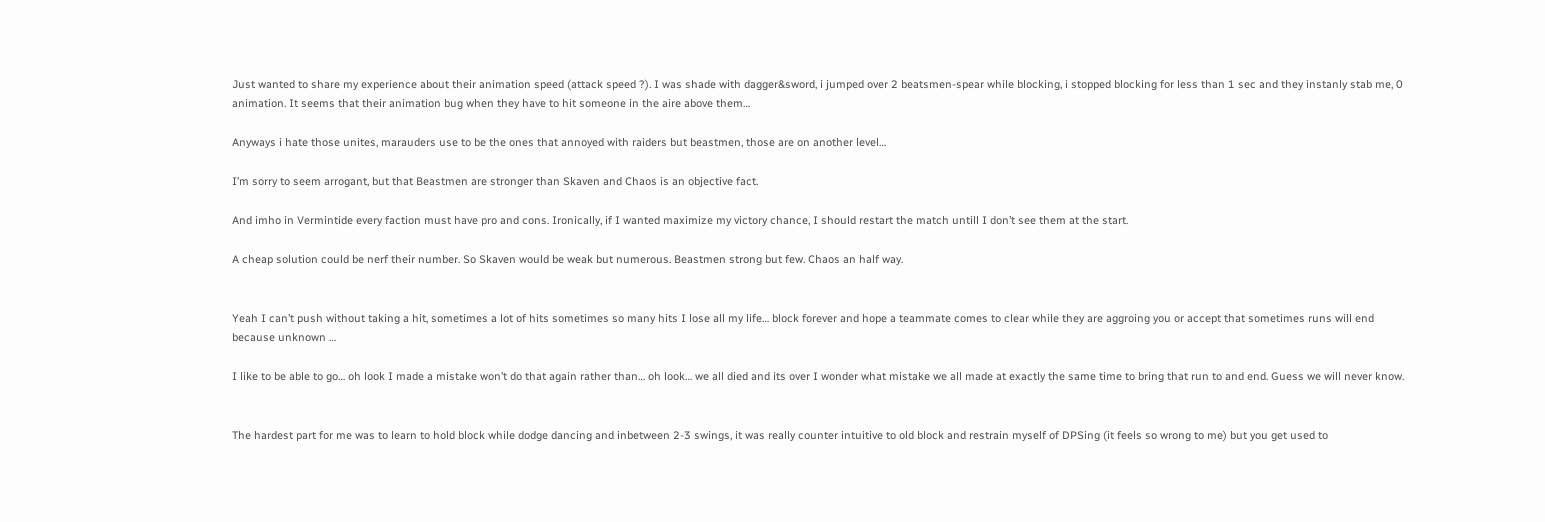Just wanted to share my experience about their animation speed (attack speed ?). I was shade with dagger&sword, i jumped over 2 beatsmen-spear while blocking, i stopped blocking for less than 1 sec and they instanly stab me, 0 animation. It seems that their animation bug when they have to hit someone in the aire above them…

Anyways i hate those unites, marauders use to be the ones that annoyed with raiders but beastmen, those are on another level…

I’m sorry to seem arrogant, but that Beastmen are stronger than Skaven and Chaos is an objective fact.

And imho in Vermintide every faction must have pro and cons. Ironically, if I wanted maximize my victory chance, I should restart the match untill I don’t see them at the start.

A cheap solution could be nerf their number. So Skaven would be weak but numerous. Beastmen strong but few. Chaos an half way.


Yeah I can’t push without taking a hit, sometimes a lot of hits sometimes so many hits I lose all my life… block forever and hope a teammate comes to clear while they are aggroing you or accept that sometimes runs will end because unknown …

I like to be able to go… oh look I made a mistake won’t do that again rather than… oh look… we all died and its over I wonder what mistake we all made at exactly the same time to bring that run to and end. Guess we will never know.


The hardest part for me was to learn to hold block while dodge dancing and inbetween 2-3 swings, it was really counter intuitive to old block and restrain myself of DPSing (it feels so wrong to me) but you get used to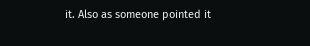it. Also as someone pointed it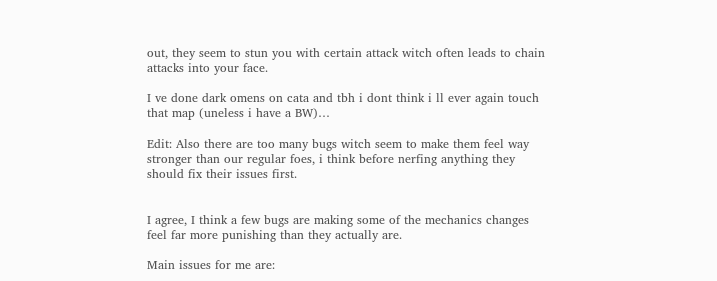out, they seem to stun you with certain attack witch often leads to chain attacks into your face.

I ve done dark omens on cata and tbh i dont think i ll ever again touch that map (uneless i have a BW)…

Edit: Also there are too many bugs witch seem to make them feel way stronger than our regular foes, i think before nerfing anything they should fix their issues first.


I agree, I think a few bugs are making some of the mechanics changes feel far more punishing than they actually are.

Main issues for me are: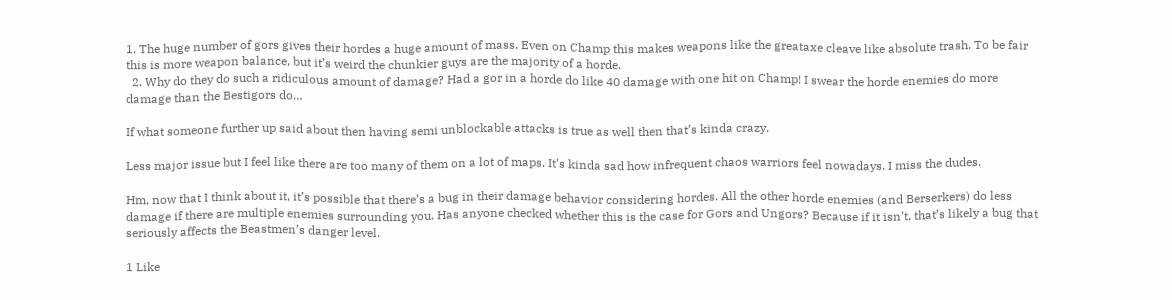1. The huge number of gors gives their hordes a huge amount of mass. Even on Champ this makes weapons like the greataxe cleave like absolute trash. To be fair this is more weapon balance, but it’s weird the chunkier guys are the majority of a horde.
  2. Why do they do such a ridiculous amount of damage? Had a gor in a horde do like 40 damage with one hit on Champ! I swear the horde enemies do more damage than the Bestigors do…

If what someone further up said about then having semi unblockable attacks is true as well then that’s kinda crazy.

Less major issue but I feel like there are too many of them on a lot of maps. It’s kinda sad how infrequent chaos warriors feel nowadays. I miss the dudes.

Hm, now that I think about it, it’s possible that there’s a bug in their damage behavior considering hordes. All the other horde enemies (and Berserkers) do less damage if there are multiple enemies surrounding you. Has anyone checked whether this is the case for Gors and Ungors? Because if it isn’t, that’s likely a bug that seriously affects the Beastmen’s danger level.

1 Like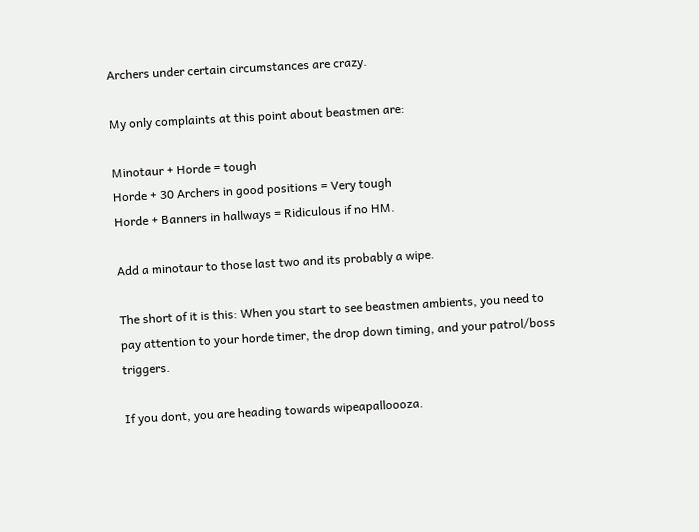Archers under certain circumstances are crazy.

My only complaints at this point about beastmen are:

Minotaur + Horde = tough
Horde + 30 Archers in good positions = Very tough
Horde + Banners in hallways = Ridiculous if no HM.

Add a minotaur to those last two and its probably a wipe.

The short of it is this: When you start to see beastmen ambients, you need to pay attention to your horde timer, the drop down timing, and your patrol/boss triggers.

If you dont, you are heading towards wipeapalloooza.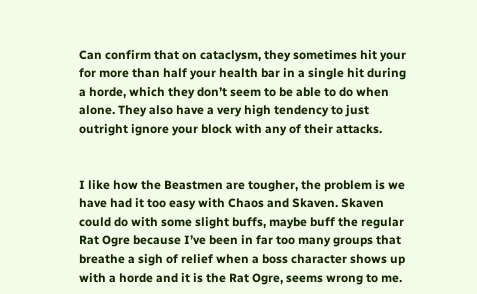Can confirm that on cataclysm, they sometimes hit your for more than half your health bar in a single hit during a horde, which they don’t seem to be able to do when alone. They also have a very high tendency to just outright ignore your block with any of their attacks.


I like how the Beastmen are tougher, the problem is we have had it too easy with Chaos and Skaven. Skaven could do with some slight buffs, maybe buff the regular Rat Ogre because I’ve been in far too many groups that breathe a sigh of relief when a boss character shows up with a horde and it is the Rat Ogre, seems wrong to me.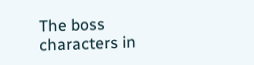The boss characters in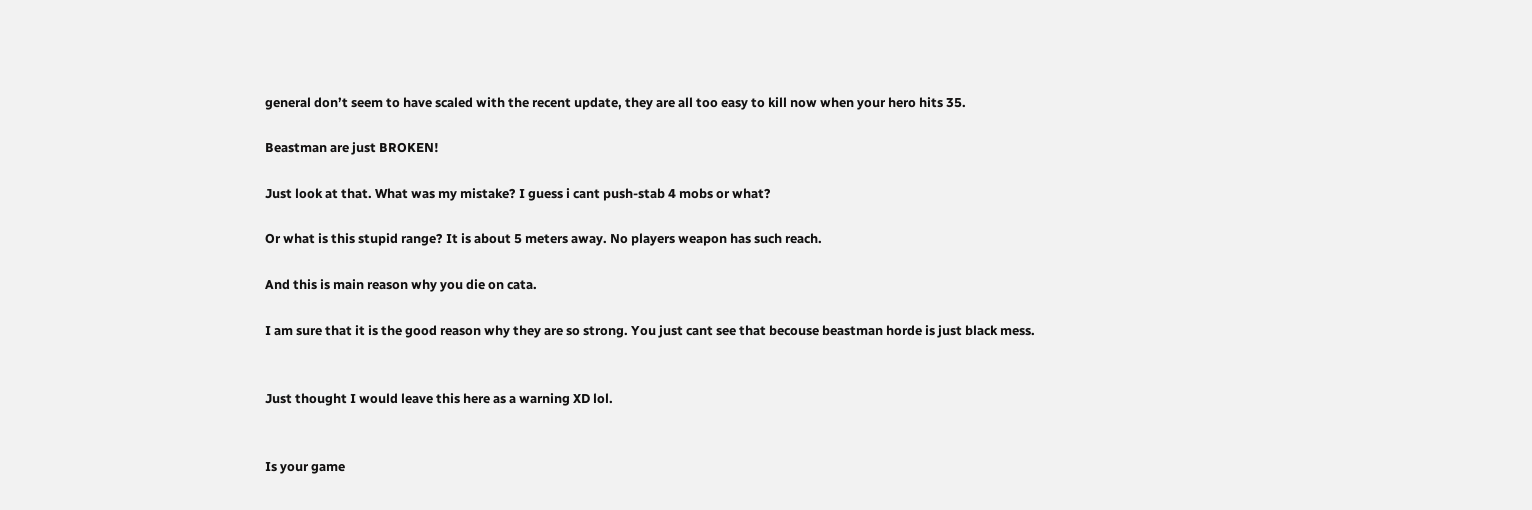general don’t seem to have scaled with the recent update, they are all too easy to kill now when your hero hits 35.

Beastman are just BROKEN!

Just look at that. What was my mistake? I guess i cant push-stab 4 mobs or what?

Or what is this stupid range? It is about 5 meters away. No players weapon has such reach.

And this is main reason why you die on cata.

I am sure that it is the good reason why they are so strong. You just cant see that becouse beastman horde is just black mess.


Just thought I would leave this here as a warning XD lol.


Is your game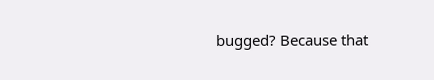bugged? Because that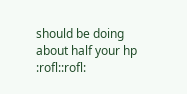should be doing about half your hp :rofl::rofl: